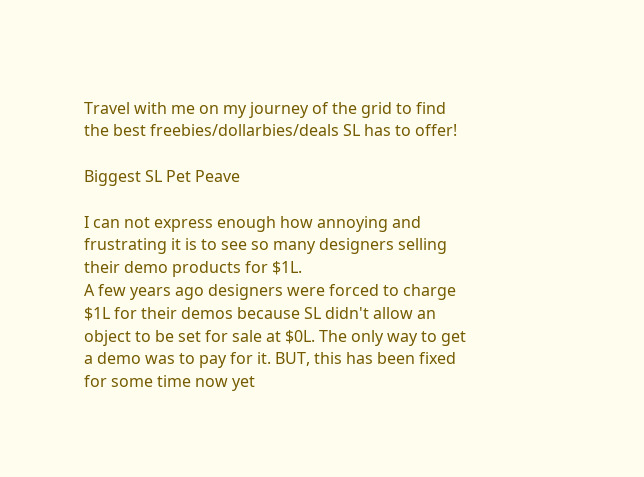Travel with me on my journey of the grid to find the best freebies/dollarbies/deals SL has to offer!

Biggest SL Pet Peave

I can not express enough how annoying and frustrating it is to see so many designers selling their demo products for $1L.
A few years ago designers were forced to charge $1L for their demos because SL didn't allow an object to be set for sale at $0L. The only way to get a demo was to pay for it. BUT, this has been fixed for some time now yet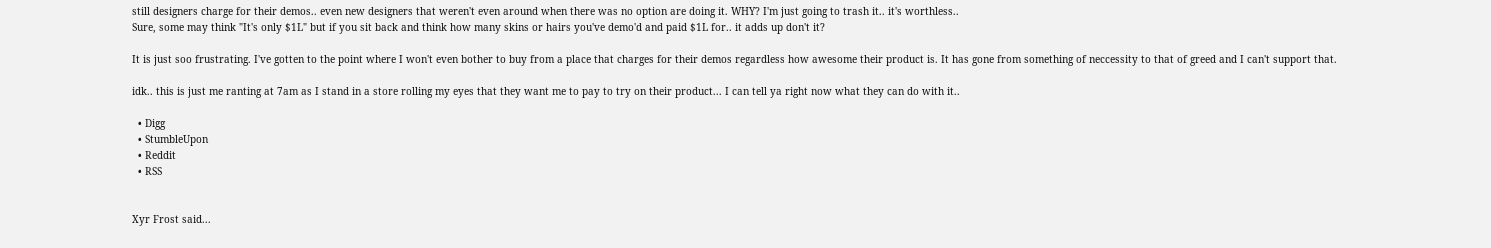still designers charge for their demos.. even new designers that weren't even around when there was no option are doing it. WHY? I'm just going to trash it.. it's worthless..
Sure, some may think "It's only $1L" but if you sit back and think how many skins or hairs you've demo'd and paid $1L for.. it adds up don't it?

It is just soo frustrating. I've gotten to the point where I won't even bother to buy from a place that charges for their demos regardless how awesome their product is. It has gone from something of neccessity to that of greed and I can't support that.

idk.. this is just me ranting at 7am as I stand in a store rolling my eyes that they want me to pay to try on their product... I can tell ya right now what they can do with it..

  • Digg
  • StumbleUpon
  • Reddit
  • RSS


Xyr Frost said...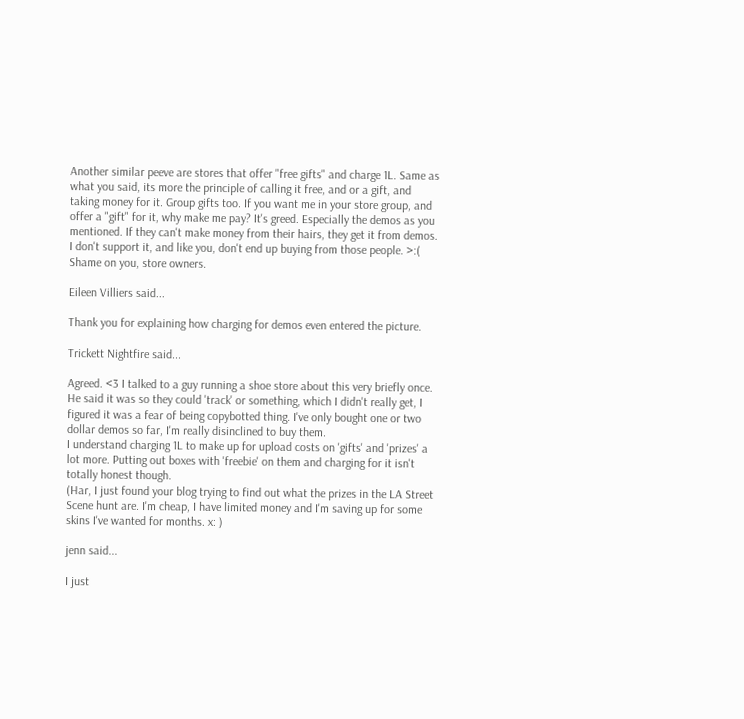Another similar peeve are stores that offer "free gifts" and charge 1L. Same as what you said, its more the principle of calling it free, and or a gift, and taking money for it. Group gifts too. If you want me in your store group, and offer a "gift" for it, why make me pay? It's greed. Especially the demos as you mentioned. If they can't make money from their hairs, they get it from demos. I don't support it, and like you, don't end up buying from those people. >:( Shame on you, store owners.

Eileen Villiers said...

Thank you for explaining how charging for demos even entered the picture.

Trickett Nightfire said...

Agreed. <3 I talked to a guy running a shoe store about this very briefly once. He said it was so they could 'track' or something, which I didn't really get, I figured it was a fear of being copybotted thing. I've only bought one or two dollar demos so far, I'm really disinclined to buy them.
I understand charging 1L to make up for upload costs on 'gifts' and 'prizes' a lot more. Putting out boxes with 'freebie' on them and charging for it isn't totally honest though.
(Har, I just found your blog trying to find out what the prizes in the LA Street Scene hunt are. I'm cheap, I have limited money and I'm saving up for some skins I've wanted for months. x: )

jenn said...

I just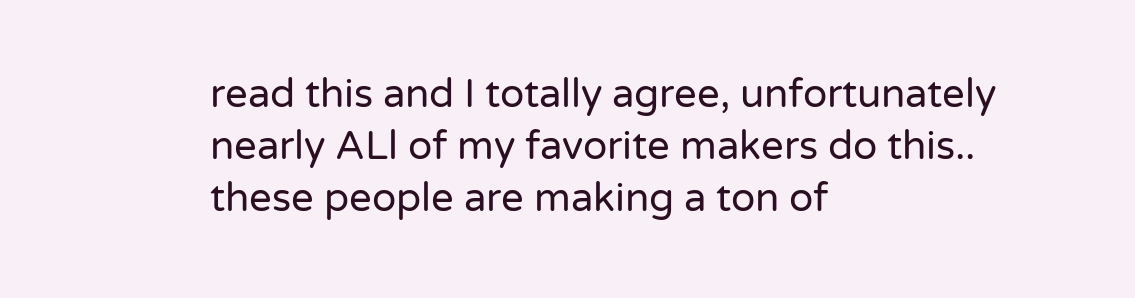read this and I totally agree, unfortunately nearly ALl of my favorite makers do this.. these people are making a ton of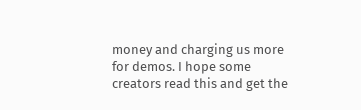money and charging us more for demos. I hope some creators read this and get the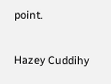point.

Hazey Cuddihy